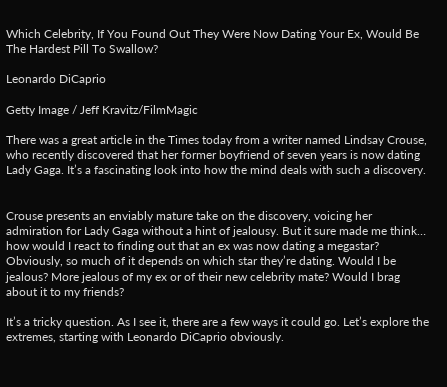Which Celebrity, If You Found Out They Were Now Dating Your Ex, Would Be The Hardest Pill To Swallow?

Leonardo DiCaprio

Getty Image / Jeff Kravitz/FilmMagic

There was a great article in the Times today from a writer named Lindsay Crouse, who recently discovered that her former boyfriend of seven years is now dating Lady Gaga. It’s a fascinating look into how the mind deals with such a discovery.


Crouse presents an enviably mature take on the discovery, voicing her admiration for Lady Gaga without a hint of jealousy. But it sure made me think… how would I react to finding out that an ex was now dating a megastar? Obviously, so much of it depends on which star they’re dating. Would I be jealous? More jealous of my ex or of their new celebrity mate? Would I brag about it to my friends?

It’s a tricky question. As I see it, there are a few ways it could go. Let’s explore the extremes, starting with Leonardo DiCaprio obviously.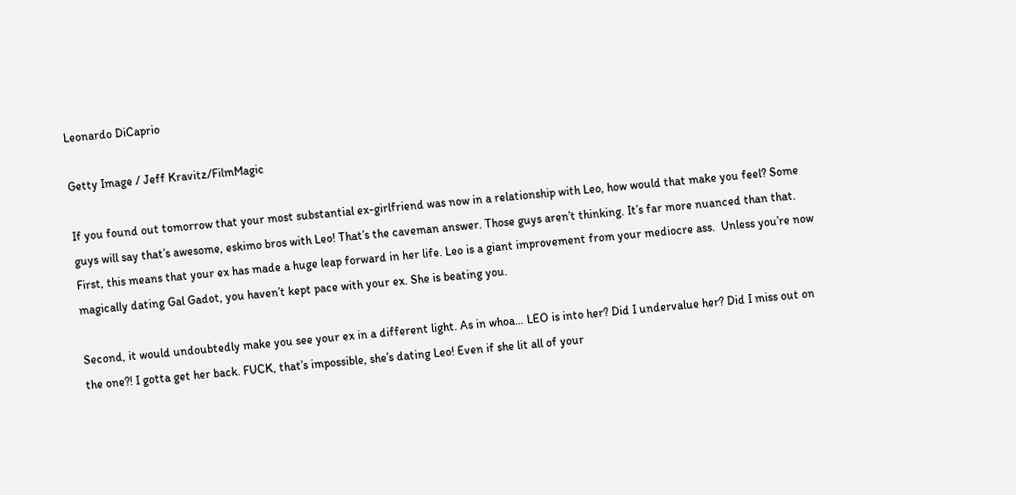Leonardo DiCaprio

Getty Image / Jeff Kravitz/FilmMagic

If you found out tomorrow that your most substantial ex-girlfriend was now in a relationship with Leo, how would that make you feel? Some guys will say that’s awesome, eskimo bros with Leo! That’s the caveman answer. Those guys aren’t thinking. It’s far more nuanced than that. First, this means that your ex has made a huge leap forward in her life. Leo is a giant improvement from your mediocre ass.  Unless you’re now magically dating Gal Gadot, you haven’t kept pace with your ex. She is beating you.

Second, it would undoubtedly make you see your ex in a different light. As in whoa… LEO is into her? Did I undervalue her? Did I miss out on the one?! I gotta get her back. FUCK, that’s impossible, she’s dating Leo! Even if she lit all of your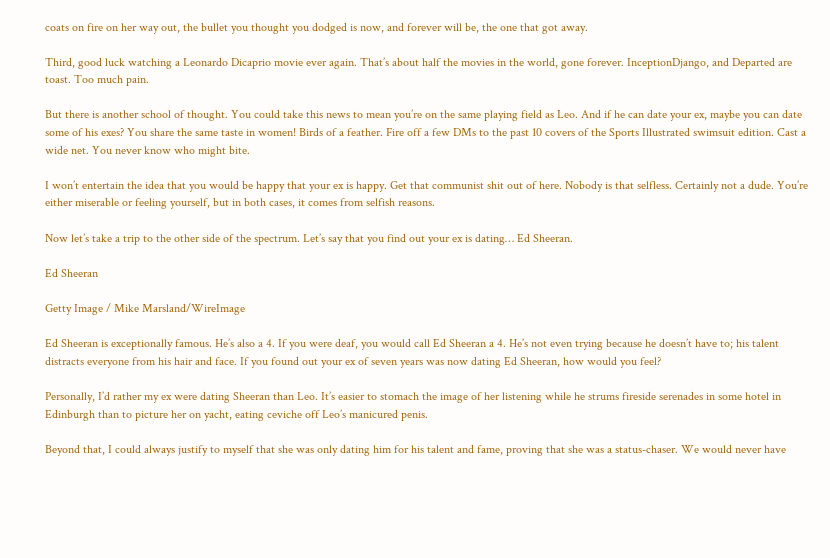coats on fire on her way out, the bullet you thought you dodged is now, and forever will be, the one that got away.

Third, good luck watching a Leonardo Dicaprio movie ever again. That’s about half the movies in the world, gone forever. InceptionDjango, and Departed are toast. Too much pain.

But there is another school of thought. You could take this news to mean you’re on the same playing field as Leo. And if he can date your ex, maybe you can date some of his exes? You share the same taste in women! Birds of a feather. Fire off a few DMs to the past 10 covers of the Sports Illustrated swimsuit edition. Cast a wide net. You never know who might bite.

I won’t entertain the idea that you would be happy that your ex is happy. Get that communist shit out of here. Nobody is that selfless. Certainly not a dude. You’re either miserable or feeling yourself, but in both cases, it comes from selfish reasons.

Now let’s take a trip to the other side of the spectrum. Let’s say that you find out your ex is dating… Ed Sheeran.

Ed Sheeran

Getty Image / Mike Marsland/WireImage

Ed Sheeran is exceptionally famous. He’s also a 4. If you were deaf, you would call Ed Sheeran a 4. He’s not even trying because he doesn’t have to; his talent distracts everyone from his hair and face. If you found out your ex of seven years was now dating Ed Sheeran, how would you feel?

Personally, I’d rather my ex were dating Sheeran than Leo. It’s easier to stomach the image of her listening while he strums fireside serenades in some hotel in Edinburgh than to picture her on yacht, eating ceviche off Leo’s manicured penis.

Beyond that, I could always justify to myself that she was only dating him for his talent and fame, proving that she was a status-chaser. We would never have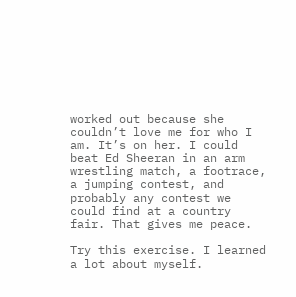worked out because she couldn’t love me for who I am. It’s on her. I could beat Ed Sheeran in an arm wrestling match, a footrace, a jumping contest, and probably any contest we could find at a country fair. That gives me peace.

Try this exercise. I learned a lot about myself.